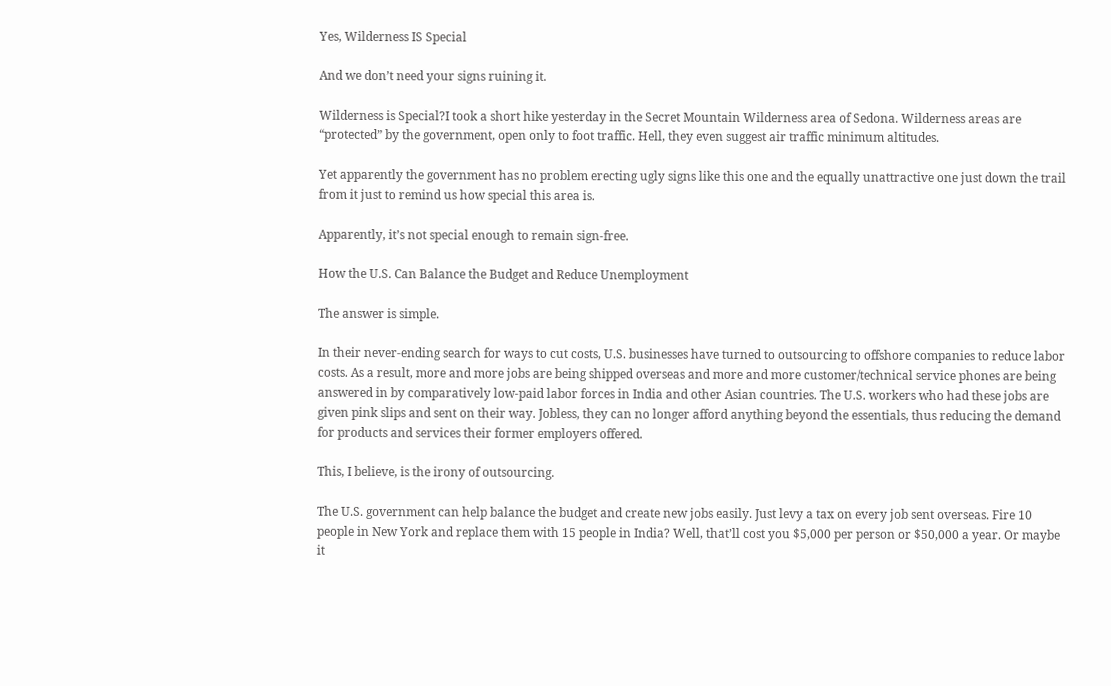Yes, Wilderness IS Special

And we don’t need your signs ruining it.

Wilderness is Special?I took a short hike yesterday in the Secret Mountain Wilderness area of Sedona. Wilderness areas are “protected” by the government, open only to foot traffic. Hell, they even suggest air traffic minimum altitudes.

Yet apparently the government has no problem erecting ugly signs like this one and the equally unattractive one just down the trail from it just to remind us how special this area is.

Apparently, it’s not special enough to remain sign-free.

How the U.S. Can Balance the Budget and Reduce Unemployment

The answer is simple.

In their never-ending search for ways to cut costs, U.S. businesses have turned to outsourcing to offshore companies to reduce labor costs. As a result, more and more jobs are being shipped overseas and more and more customer/technical service phones are being answered in by comparatively low-paid labor forces in India and other Asian countries. The U.S. workers who had these jobs are given pink slips and sent on their way. Jobless, they can no longer afford anything beyond the essentials, thus reducing the demand for products and services their former employers offered.

This, I believe, is the irony of outsourcing.

The U.S. government can help balance the budget and create new jobs easily. Just levy a tax on every job sent overseas. Fire 10 people in New York and replace them with 15 people in India? Well, that’ll cost you $5,000 per person or $50,000 a year. Or maybe it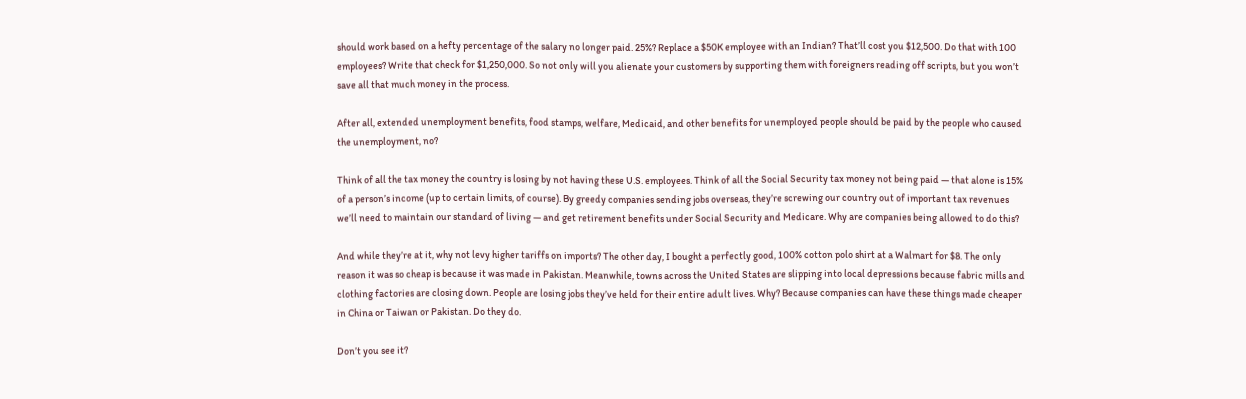should work based on a hefty percentage of the salary no longer paid. 25%? Replace a $50K employee with an Indian? That’ll cost you $12,500. Do that with 100 employees? Write that check for $1,250,000. So not only will you alienate your customers by supporting them with foreigners reading off scripts, but you won’t save all that much money in the process.

After all, extended unemployment benefits, food stamps, welfare, Medicaid, and other benefits for unemployed people should be paid by the people who caused the unemployment, no?

Think of all the tax money the country is losing by not having these U.S. employees. Think of all the Social Security tax money not being paid — that alone is 15% of a person’s income (up to certain limits, of course). By greedy companies sending jobs overseas, they’re screwing our country out of important tax revenues we’ll need to maintain our standard of living — and get retirement benefits under Social Security and Medicare. Why are companies being allowed to do this?

And while they’re at it, why not levy higher tariffs on imports? The other day, I bought a perfectly good, 100% cotton polo shirt at a Walmart for $8. The only reason it was so cheap is because it was made in Pakistan. Meanwhile, towns across the United States are slipping into local depressions because fabric mills and clothing factories are closing down. People are losing jobs they’ve held for their entire adult lives. Why? Because companies can have these things made cheaper in China or Taiwan or Pakistan. Do they do.

Don’t you see it?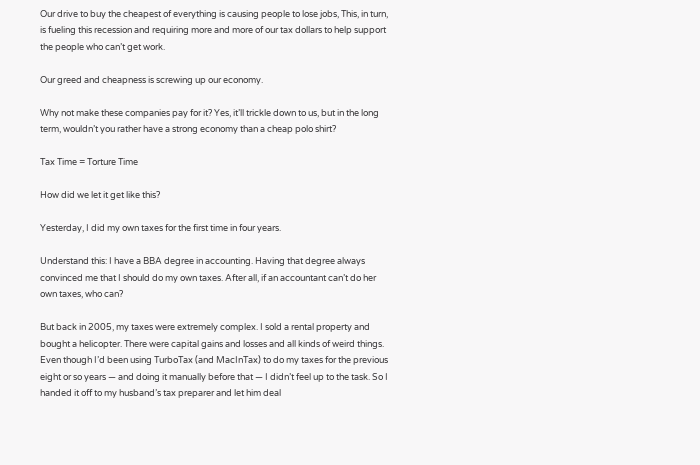Our drive to buy the cheapest of everything is causing people to lose jobs, This, in turn, is fueling this recession and requiring more and more of our tax dollars to help support the people who can’t get work.

Our greed and cheapness is screwing up our economy.

Why not make these companies pay for it? Yes, it’ll trickle down to us, but in the long term, wouldn’t you rather have a strong economy than a cheap polo shirt?

Tax Time = Torture Time

How did we let it get like this?

Yesterday, I did my own taxes for the first time in four years.

Understand this: I have a BBA degree in accounting. Having that degree always convinced me that I should do my own taxes. After all, if an accountant can’t do her own taxes, who can?

But back in 2005, my taxes were extremely complex. I sold a rental property and bought a helicopter. There were capital gains and losses and all kinds of weird things. Even though I’d been using TurboTax (and MacInTax) to do my taxes for the previous eight or so years — and doing it manually before that — I didn’t feel up to the task. So I handed it off to my husband’s tax preparer and let him deal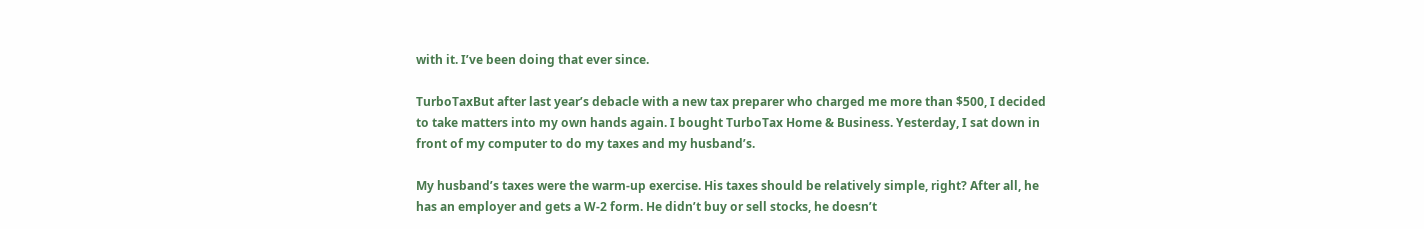with it. I’ve been doing that ever since.

TurboTaxBut after last year’s debacle with a new tax preparer who charged me more than $500, I decided to take matters into my own hands again. I bought TurboTax Home & Business. Yesterday, I sat down in front of my computer to do my taxes and my husband’s.

My husband’s taxes were the warm-up exercise. His taxes should be relatively simple, right? After all, he has an employer and gets a W-2 form. He didn’t buy or sell stocks, he doesn’t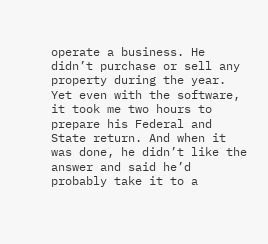operate a business. He didn’t purchase or sell any property during the year. Yet even with the software, it took me two hours to prepare his Federal and State return. And when it was done, he didn’t like the answer and said he’d probably take it to a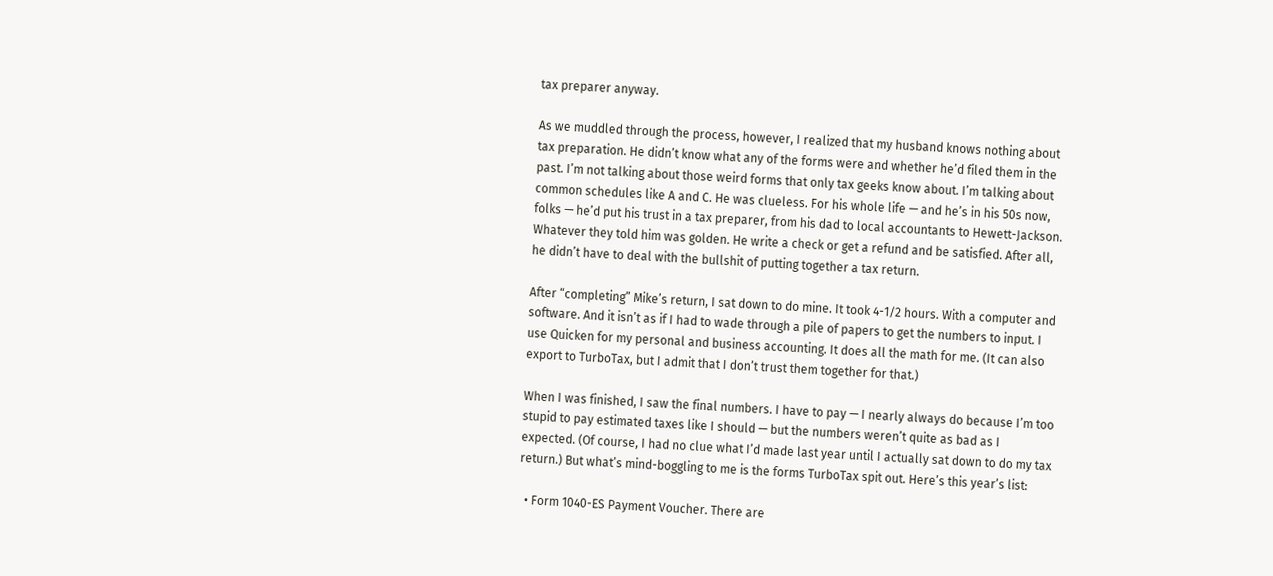tax preparer anyway.

As we muddled through the process, however, I realized that my husband knows nothing about tax preparation. He didn’t know what any of the forms were and whether he’d filed them in the past. I’m not talking about those weird forms that only tax geeks know about. I’m talking about common schedules like A and C. He was clueless. For his whole life — and he’s in his 50s now, folks — he’d put his trust in a tax preparer, from his dad to local accountants to Hewett-Jackson. Whatever they told him was golden. He write a check or get a refund and be satisfied. After all, he didn’t have to deal with the bullshit of putting together a tax return.

After “completing” Mike’s return, I sat down to do mine. It took 4-1/2 hours. With a computer and software. And it isn’t as if I had to wade through a pile of papers to get the numbers to input. I use Quicken for my personal and business accounting. It does all the math for me. (It can also export to TurboTax, but I admit that I don’t trust them together for that.)

When I was finished, I saw the final numbers. I have to pay — I nearly always do because I’m too stupid to pay estimated taxes like I should — but the numbers weren’t quite as bad as I expected. (Of course, I had no clue what I’d made last year until I actually sat down to do my tax return.) But what’s mind-boggling to me is the forms TurboTax spit out. Here’s this year’s list:

  • Form 1040-ES Payment Voucher. There are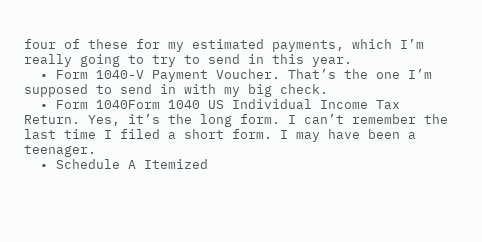four of these for my estimated payments, which I’m really going to try to send in this year.
  • Form 1040-V Payment Voucher. That’s the one I’m supposed to send in with my big check.
  • Form 1040Form 1040 US Individual Income Tax Return. Yes, it’s the long form. I can’t remember the last time I filed a short form. I may have been a teenager.
  • Schedule A Itemized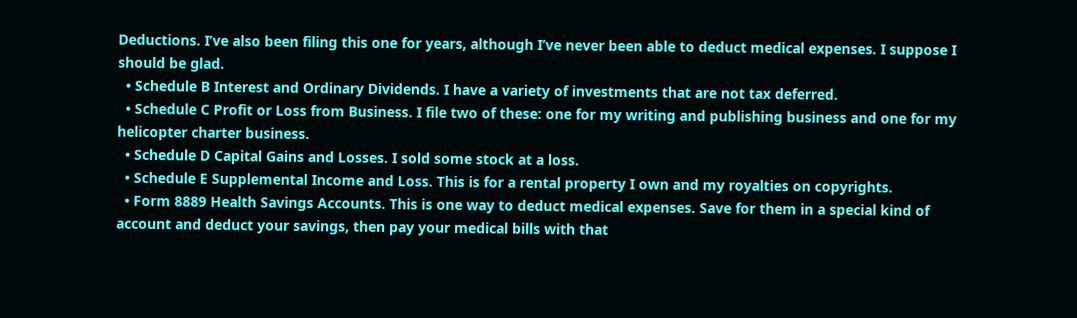Deductions. I’ve also been filing this one for years, although I’ve never been able to deduct medical expenses. I suppose I should be glad.
  • Schedule B Interest and Ordinary Dividends. I have a variety of investments that are not tax deferred.
  • Schedule C Profit or Loss from Business. I file two of these: one for my writing and publishing business and one for my helicopter charter business.
  • Schedule D Capital Gains and Losses. I sold some stock at a loss.
  • Schedule E Supplemental Income and Loss. This is for a rental property I own and my royalties on copyrights.
  • Form 8889 Health Savings Accounts. This is one way to deduct medical expenses. Save for them in a special kind of account and deduct your savings, then pay your medical bills with that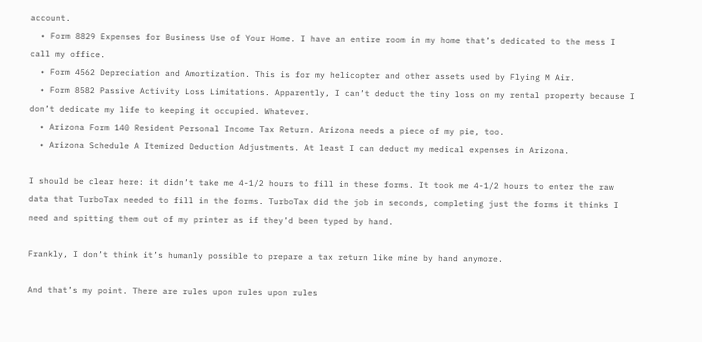account.
  • Form 8829 Expenses for Business Use of Your Home. I have an entire room in my home that’s dedicated to the mess I call my office.
  • Form 4562 Depreciation and Amortization. This is for my helicopter and other assets used by Flying M Air.
  • Form 8582 Passive Activity Loss Limitations. Apparently, I can’t deduct the tiny loss on my rental property because I don’t dedicate my life to keeping it occupied. Whatever.
  • Arizona Form 140 Resident Personal Income Tax Return. Arizona needs a piece of my pie, too.
  • Arizona Schedule A Itemized Deduction Adjustments. At least I can deduct my medical expenses in Arizona.

I should be clear here: it didn’t take me 4-1/2 hours to fill in these forms. It took me 4-1/2 hours to enter the raw data that TurboTax needed to fill in the forms. TurboTax did the job in seconds, completing just the forms it thinks I need and spitting them out of my printer as if they’d been typed by hand.

Frankly, I don’t think it’s humanly possible to prepare a tax return like mine by hand anymore.

And that’s my point. There are rules upon rules upon rules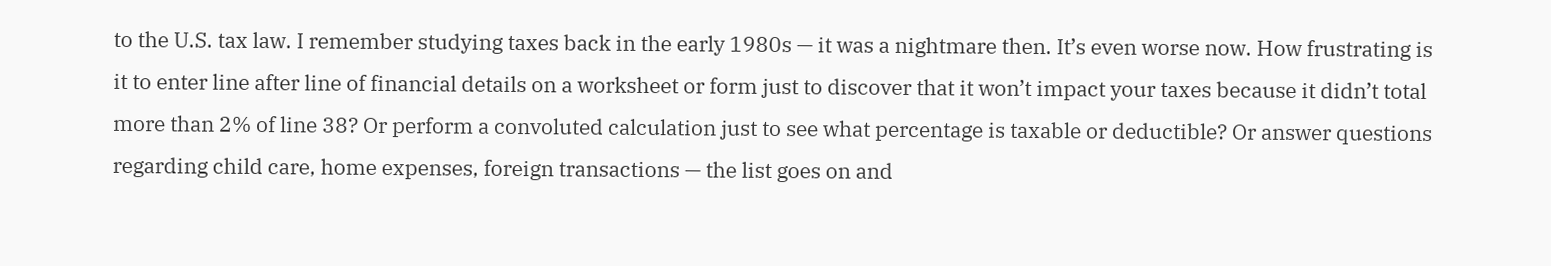to the U.S. tax law. I remember studying taxes back in the early 1980s — it was a nightmare then. It’s even worse now. How frustrating is it to enter line after line of financial details on a worksheet or form just to discover that it won’t impact your taxes because it didn’t total more than 2% of line 38? Or perform a convoluted calculation just to see what percentage is taxable or deductible? Or answer questions regarding child care, home expenses, foreign transactions — the list goes on and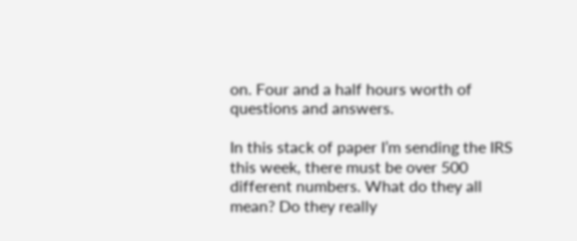on. Four and a half hours worth of questions and answers.

In this stack of paper I’m sending the IRS this week, there must be over 500 different numbers. What do they all mean? Do they really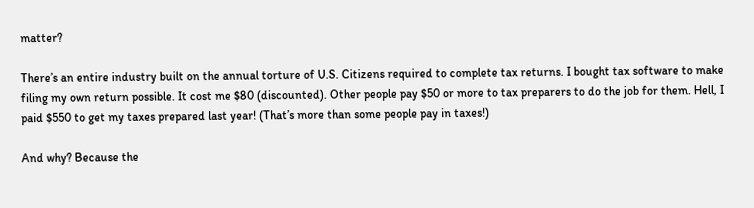matter?

There’s an entire industry built on the annual torture of U.S. Citizens required to complete tax returns. I bought tax software to make filing my own return possible. It cost me $80 (discounted). Other people pay $50 or more to tax preparers to do the job for them. Hell, I paid $550 to get my taxes prepared last year! (That’s more than some people pay in taxes!)

And why? Because the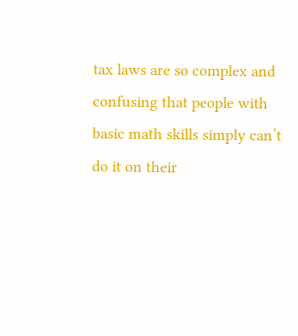tax laws are so complex and confusing that people with basic math skills simply can’t do it on their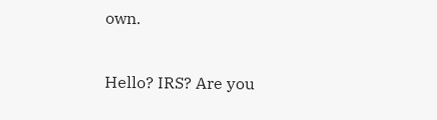own.

Hello? IRS? Are you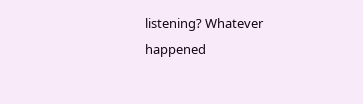listening? Whatever happened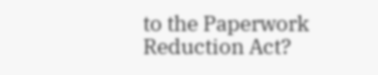to the Paperwork Reduction Act?